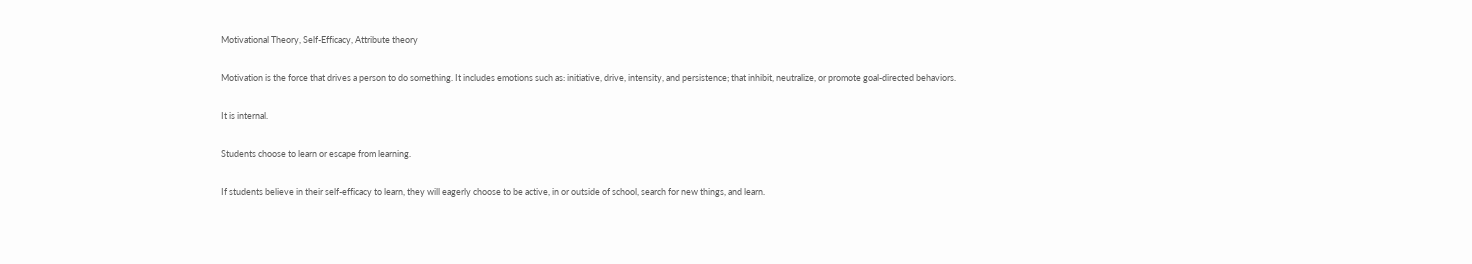Motivational Theory, Self-Efficacy, Attribute theory

Motivation is the force that drives a person to do something. It includes emotions such as: initiative, drive, intensity, and persistence; that inhibit, neutralize, or promote goal-directed behaviors.

It is internal.

Students choose to learn or escape from learning.

If students believe in their self-efficacy to learn, they will eagerly choose to be active, in or outside of school, search for new things, and learn.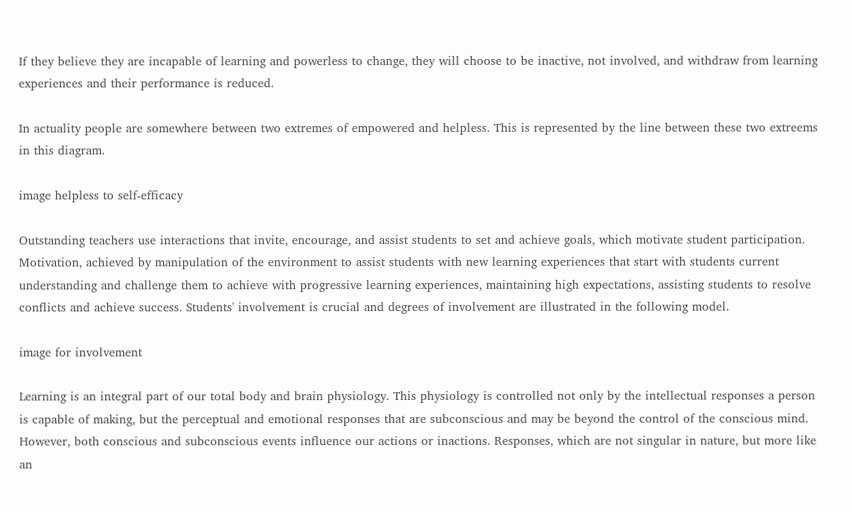If they believe they are incapable of learning and powerless to change, they will choose to be inactive, not involved, and withdraw from learning experiences and their performance is reduced.

In actuality people are somewhere between two extremes of empowered and helpless. This is represented by the line between these two extreems in this diagram.

image helpless to self-efficacy

Outstanding teachers use interactions that invite, encourage, and assist students to set and achieve goals, which motivate student participation. Motivation, achieved by manipulation of the environment to assist students with new learning experiences that start with students current understanding and challenge them to achieve with progressive learning experiences, maintaining high expectations, assisting students to resolve conflicts and achieve success. Students' involvement is crucial and degrees of involvement are illustrated in the following model.

image for involvement

Learning is an integral part of our total body and brain physiology. This physiology is controlled not only by the intellectual responses a person is capable of making, but the perceptual and emotional responses that are subconscious and may be beyond the control of the conscious mind. However, both conscious and subconscious events influence our actions or inactions. Responses, which are not singular in nature, but more like an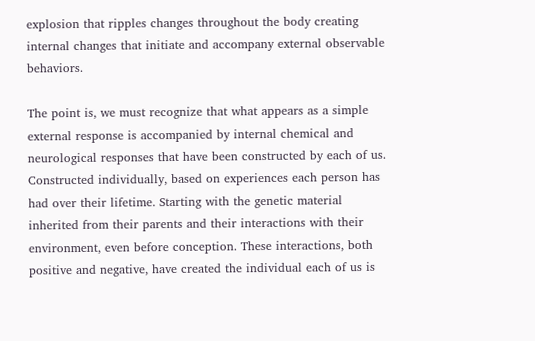explosion that ripples changes throughout the body creating internal changes that initiate and accompany external observable behaviors.

The point is, we must recognize that what appears as a simple external response is accompanied by internal chemical and neurological responses that have been constructed by each of us. Constructed individually, based on experiences each person has had over their lifetime. Starting with the genetic material inherited from their parents and their interactions with their environment, even before conception. These interactions, both positive and negative, have created the individual each of us is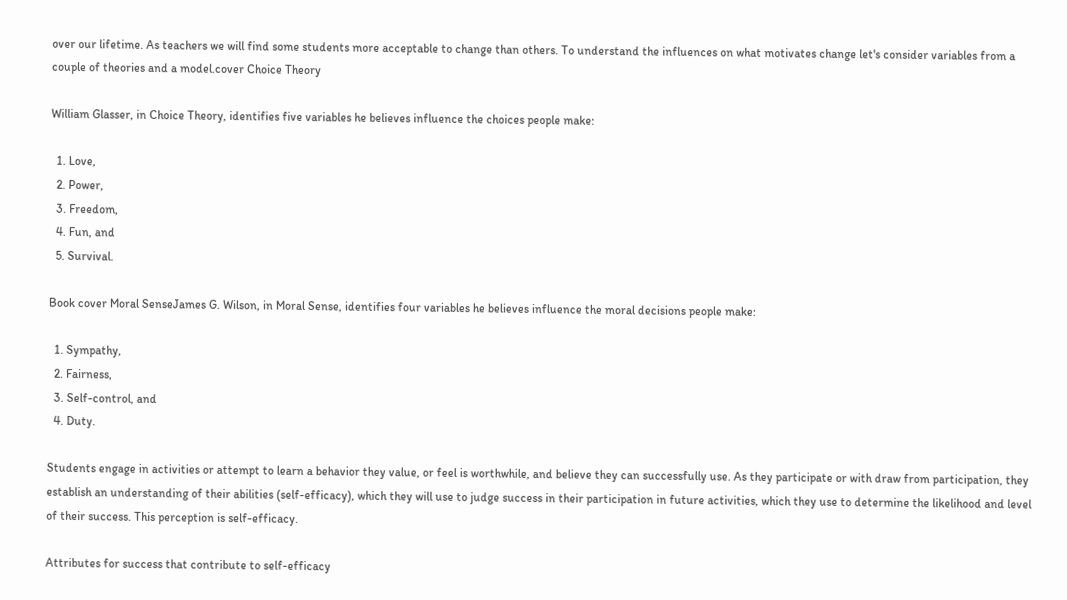over our lifetime. As teachers we will find some students more acceptable to change than others. To understand the influences on what motivates change let's consider variables from a couple of theories and a model.cover Choice Theory

William Glasser, in Choice Theory, identifies five variables he believes influence the choices people make:

  1. Love,
  2. Power,
  3. Freedom,
  4. Fun, and
  5. Survival.

Book cover Moral SenseJames G. Wilson, in Moral Sense, identifies four variables he believes influence the moral decisions people make:

  1. Sympathy,
  2. Fairness,
  3. Self-control, and
  4. Duty.

Students engage in activities or attempt to learn a behavior they value, or feel is worthwhile, and believe they can successfully use. As they participate or with draw from participation, they establish an understanding of their abilities (self-efficacy), which they will use to judge success in their participation in future activities, which they use to determine the likelihood and level of their success. This perception is self-efficacy.

Attributes for success that contribute to self-efficacy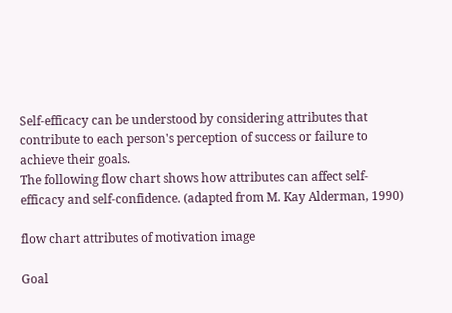Self-efficacy can be understood by considering attributes that contribute to each person's perception of success or failure to achieve their goals.
The following flow chart shows how attributes can affect self-efficacy and self-confidence. (adapted from M. Kay Alderman, 1990)

flow chart attributes of motivation image

Goal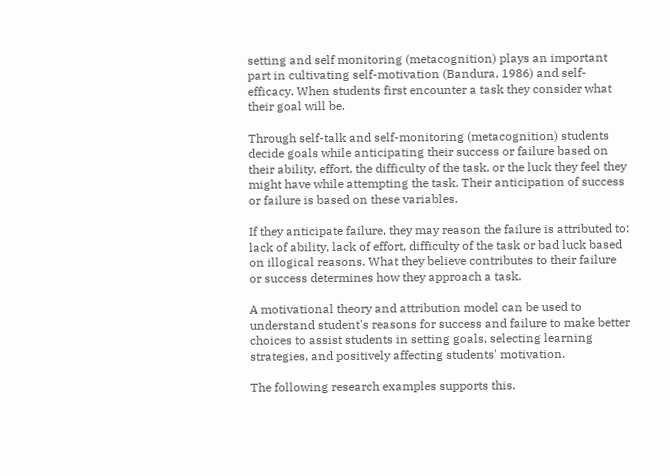setting and self monitoring (metacognition) plays an important part in cultivating self-motivation (Bandura, 1986) and self-efficacy. When students first encounter a task they consider what their goal will be.

Through self-talk and self-monitoring (metacognition) students decide goals while anticipating their success or failure based on their ability, effort, the difficulty of the task, or the luck they feel they might have while attempting the task. Their anticipation of success or failure is based on these variables.

If they anticipate failure, they may reason the failure is attributed to: lack of ability, lack of effort, difficulty of the task or bad luck based on illogical reasons. What they believe contributes to their failure or success determines how they approach a task.

A motivational theory and attribution model can be used to understand student's reasons for success and failure to make better choices to assist students in setting goals, selecting learning strategies, and positively affecting students' motivation.

The following research examples supports this.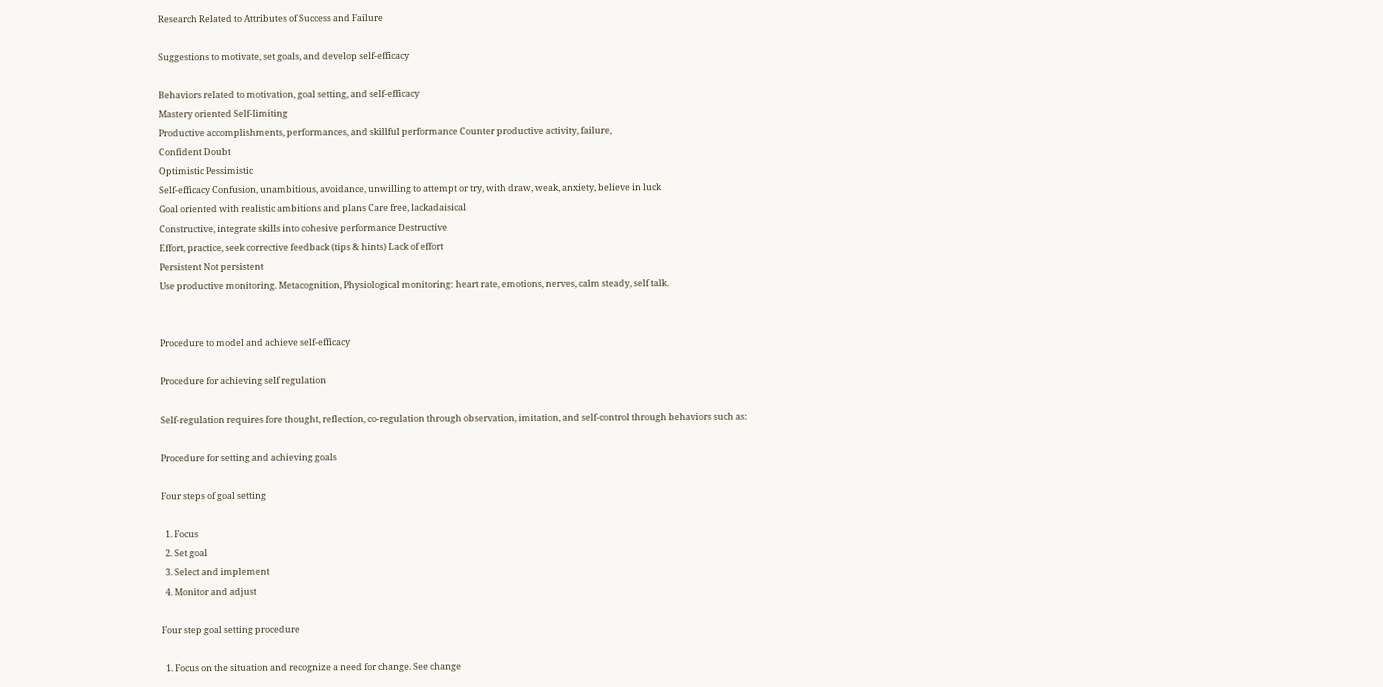Research Related to Attributes of Success and Failure

Suggestions to motivate, set goals, and develop self-efficacy

Behaviors related to motivation, goal setting, and self-efficacy
Mastery oriented Self-limiting
Productive accomplishments, performances, and skillful performance Counter productive activity, failure,
Confident Doubt
Optimistic Pessimistic
Self-efficacy Confusion, unambitious, avoidance, unwilling to attempt or try, with draw, weak, anxiety, believe in luck
Goal oriented with realistic ambitions and plans Care free, lackadaisical
Constructive, integrate skills into cohesive performance Destructive
Effort, practice, seek corrective feedback (tips & hints) Lack of effort
Persistent Not persistent
Use productive monitoring. Metacognition, Physiological monitoring: heart rate, emotions, nerves, calm steady, self talk.


Procedure to model and achieve self-efficacy

Procedure for achieving self regulation

Self-regulation requires fore thought, reflection, co-regulation through observation, imitation, and self-control through behaviors such as:

Procedure for setting and achieving goals

Four steps of goal setting

  1. Focus
  2. Set goal
  3. Select and implement
  4. Monitor and adjust

Four step goal setting procedure

  1. Focus on the situation and recognize a need for change. See change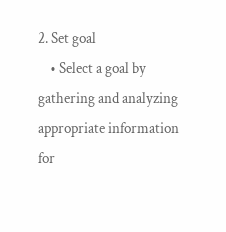2. Set goal
    • Select a goal by gathering and analyzing appropriate information for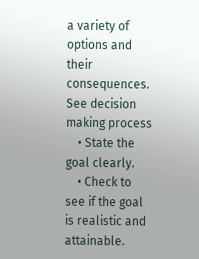a variety of options and their consequences. See decision making process
    • State the goal clearly.
    • Check to see if the goal is realistic and attainable.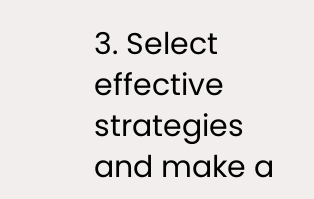3. Select effective strategies and make a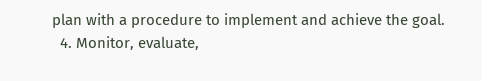plan with a procedure to implement and achieve the goal.
  4. Monitor, evaluate,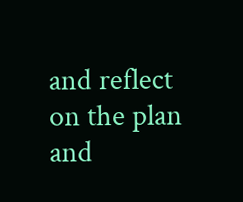and reflect on the plan and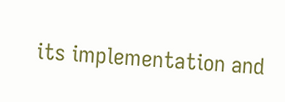its implementation and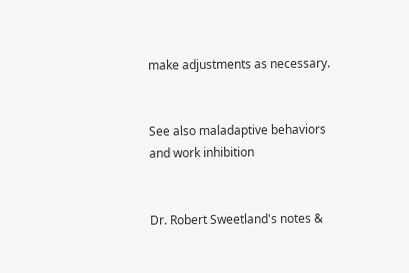make adjustments as necessary.


See also maladaptive behaviors and work inhibition


Dr. Robert Sweetland's notes &